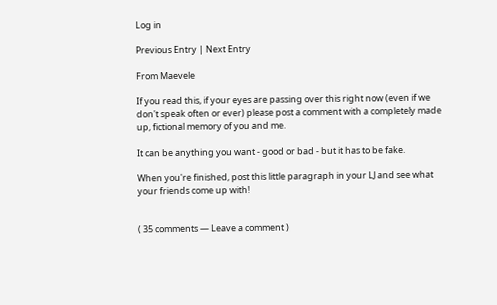Log in

Previous Entry | Next Entry

From Maevele

If you read this, if your eyes are passing over this right now (even if we don't speak often or ever) please post a comment with a completely made up, fictional memory of you and me.

It can be anything you want - good or bad - but it has to be fake.

When you're finished, post this little paragraph in your LJ and see what your friends come up with!


( 35 comments — Leave a comment )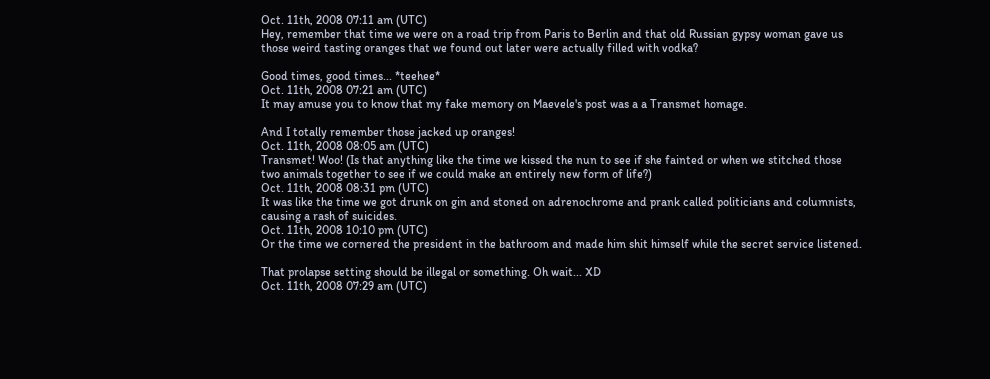Oct. 11th, 2008 07:11 am (UTC)
Hey, remember that time we were on a road trip from Paris to Berlin and that old Russian gypsy woman gave us those weird tasting oranges that we found out later were actually filled with vodka?

Good times, good times... *teehee*
Oct. 11th, 2008 07:21 am (UTC)
It may amuse you to know that my fake memory on Maevele's post was a a Transmet homage.

And I totally remember those jacked up oranges!
Oct. 11th, 2008 08:05 am (UTC)
Transmet! Woo! (Is that anything like the time we kissed the nun to see if she fainted or when we stitched those two animals together to see if we could make an entirely new form of life?)
Oct. 11th, 2008 08:31 pm (UTC)
It was like the time we got drunk on gin and stoned on adrenochrome and prank called politicians and columnists, causing a rash of suicides.
Oct. 11th, 2008 10:10 pm (UTC)
Or the time we cornered the president in the bathroom and made him shit himself while the secret service listened.

That prolapse setting should be illegal or something. Oh wait... XD
Oct. 11th, 2008 07:29 am (UTC)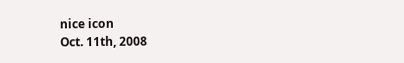nice icon
Oct. 11th, 2008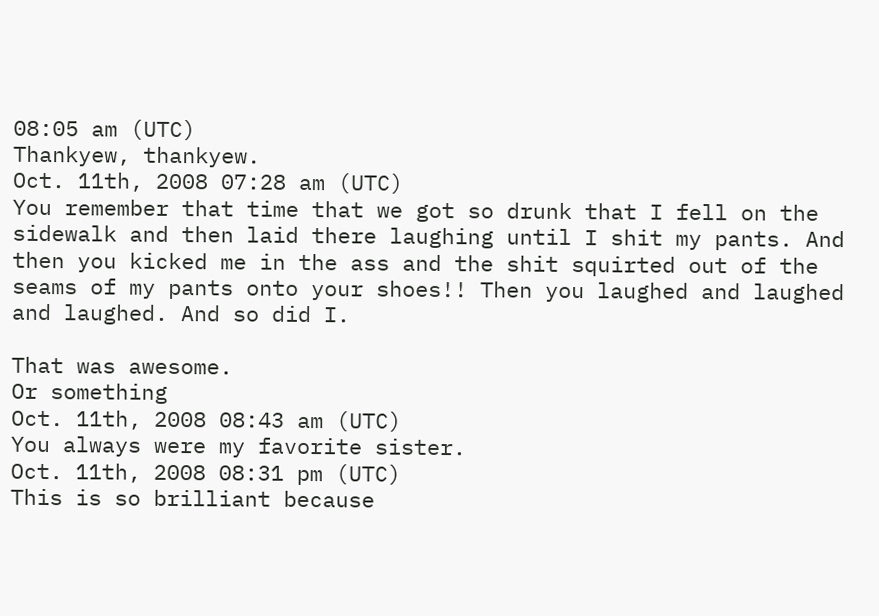08:05 am (UTC)
Thankyew, thankyew.
Oct. 11th, 2008 07:28 am (UTC)
You remember that time that we got so drunk that I fell on the sidewalk and then laid there laughing until I shit my pants. And then you kicked me in the ass and the shit squirted out of the seams of my pants onto your shoes!! Then you laughed and laughed and laughed. And so did I.

That was awesome.
Or something
Oct. 11th, 2008 08:43 am (UTC)
You always were my favorite sister.
Oct. 11th, 2008 08:31 pm (UTC)
This is so brilliant because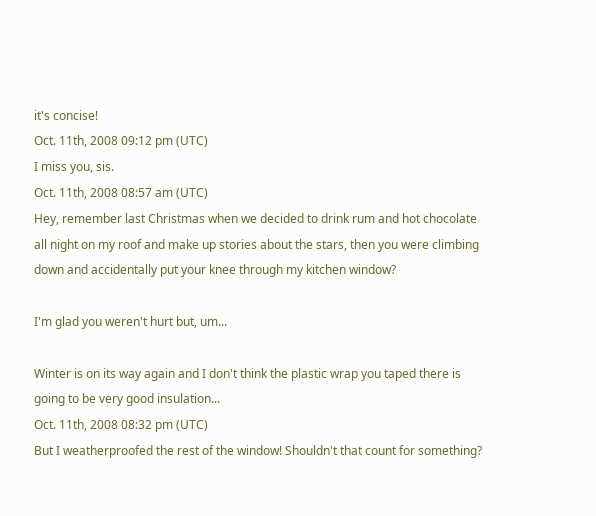it's concise!
Oct. 11th, 2008 09:12 pm (UTC)
I miss you, sis.
Oct. 11th, 2008 08:57 am (UTC)
Hey, remember last Christmas when we decided to drink rum and hot chocolate all night on my roof and make up stories about the stars, then you were climbing down and accidentally put your knee through my kitchen window?

I'm glad you weren't hurt but, um...

Winter is on its way again and I don't think the plastic wrap you taped there is going to be very good insulation...
Oct. 11th, 2008 08:32 pm (UTC)
But I weatherproofed the rest of the window! Shouldn't that count for something?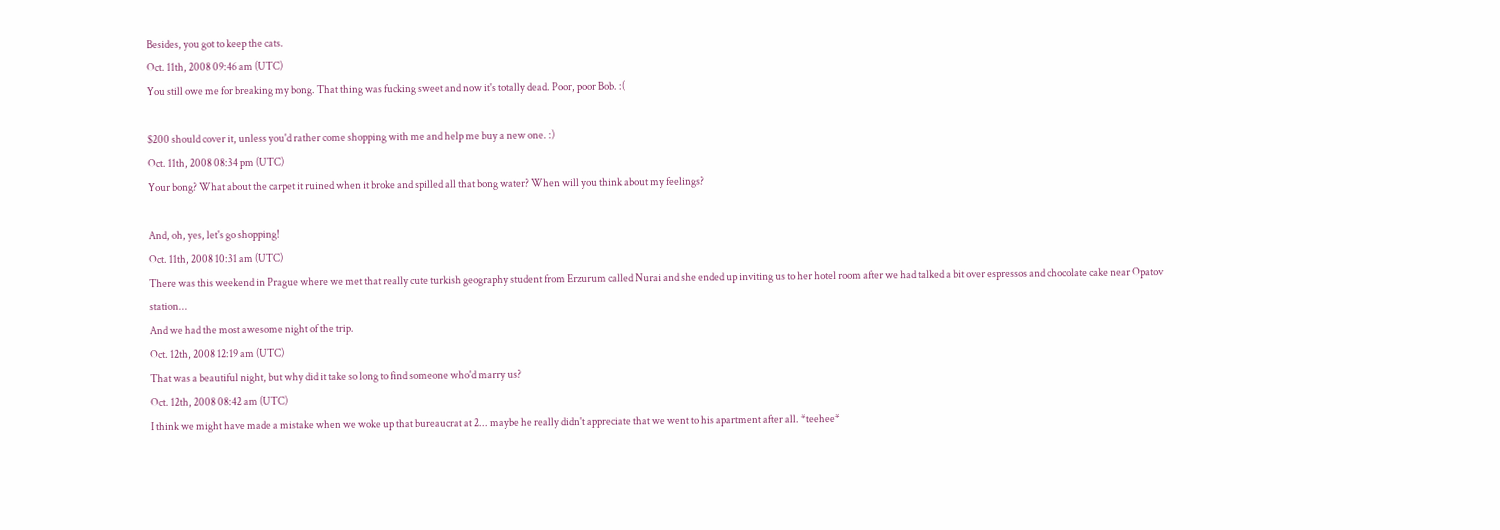Besides, you got to keep the cats.
Oct. 11th, 2008 09:46 am (UTC)
You still owe me for breaking my bong. That thing was fucking sweet and now it's totally dead. Poor, poor Bob. :(

$200 should cover it, unless you'd rather come shopping with me and help me buy a new one. :)
Oct. 11th, 2008 08:34 pm (UTC)
Your bong? What about the carpet it ruined when it broke and spilled all that bong water? When will you think about my feelings?

And, oh, yes, let's go shopping!
Oct. 11th, 2008 10:31 am (UTC)
There was this weekend in Prague where we met that really cute turkish geography student from Erzurum called Nurai and she ended up inviting us to her hotel room after we had talked a bit over espressos and chocolate cake near Opatov station...
And we had the most awesome night of the trip.
Oct. 12th, 2008 12:19 am (UTC)
That was a beautiful night, but why did it take so long to find someone who'd marry us?
Oct. 12th, 2008 08:42 am (UTC)
I think we might have made a mistake when we woke up that bureaucrat at 2... maybe he really didn't appreciate that we went to his apartment after all. *teehee*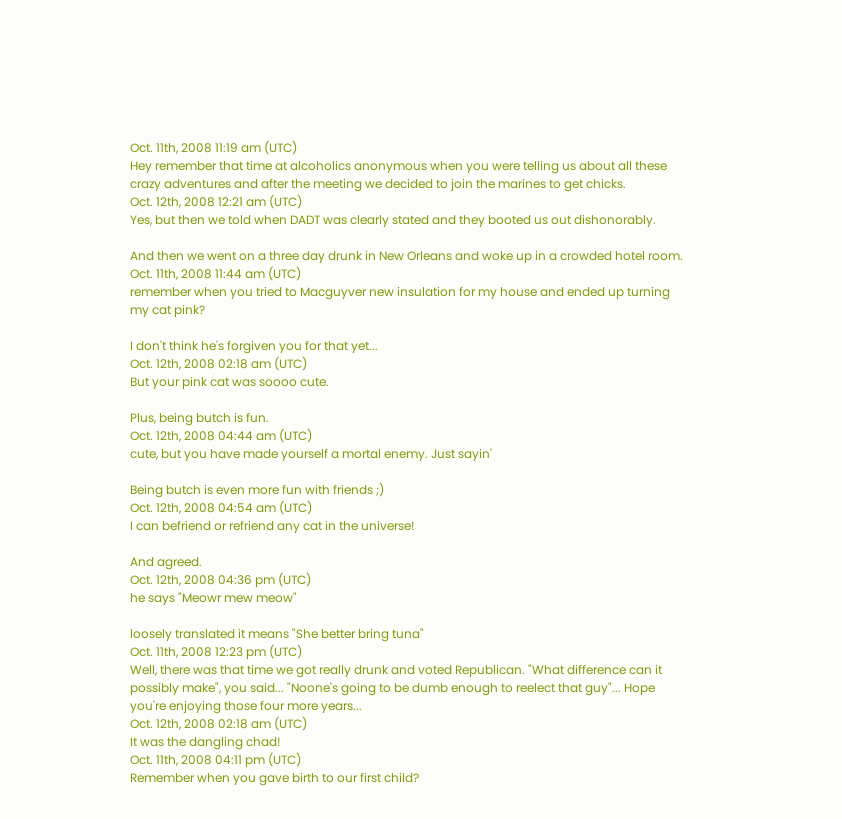Oct. 11th, 2008 11:19 am (UTC)
Hey remember that time at alcoholics anonymous when you were telling us about all these crazy adventures and after the meeting we decided to join the marines to get chicks.
Oct. 12th, 2008 12:21 am (UTC)
Yes, but then we told when DADT was clearly stated and they booted us out dishonorably.

And then we went on a three day drunk in New Orleans and woke up in a crowded hotel room.
Oct. 11th, 2008 11:44 am (UTC)
remember when you tried to Macguyver new insulation for my house and ended up turning my cat pink?

I don't think he's forgiven you for that yet...
Oct. 12th, 2008 02:18 am (UTC)
But your pink cat was soooo cute.

Plus, being butch is fun.
Oct. 12th, 2008 04:44 am (UTC)
cute, but you have made yourself a mortal enemy. Just sayin'

Being butch is even more fun with friends ;)
Oct. 12th, 2008 04:54 am (UTC)
I can befriend or refriend any cat in the universe!

And agreed.
Oct. 12th, 2008 04:36 pm (UTC)
he says "Meowr mew meow"

loosely translated it means "She better bring tuna"
Oct. 11th, 2008 12:23 pm (UTC)
Well, there was that time we got really drunk and voted Republican. "What difference can it possibly make", you said... "Noone's going to be dumb enough to reelect that guy"... Hope you're enjoying those four more years...
Oct. 12th, 2008 02:18 am (UTC)
It was the dangling chad!
Oct. 11th, 2008 04:11 pm (UTC)
Remember when you gave birth to our first child?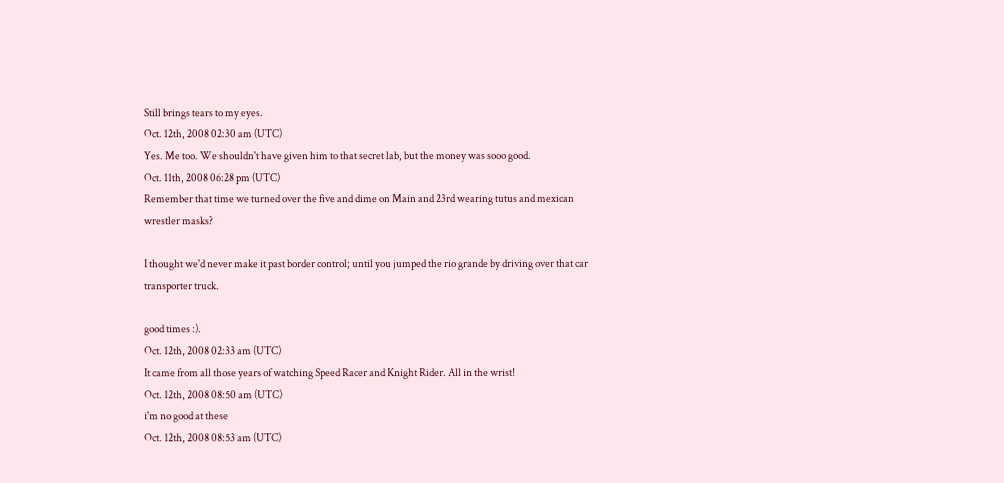Still brings tears to my eyes.
Oct. 12th, 2008 02:30 am (UTC)
Yes. Me too. We shouldn't have given him to that secret lab, but the money was sooo good.
Oct. 11th, 2008 06:28 pm (UTC)
Remember that time we turned over the five and dime on Main and 23rd wearing tutus and mexican wrestler masks?

I thought we'd never make it past border control; until you jumped the rio grande by driving over that car transporter truck.

good times :).
Oct. 12th, 2008 02:33 am (UTC)
It came from all those years of watching Speed Racer and Knight Rider. All in the wrist!
Oct. 12th, 2008 08:50 am (UTC)
i'm no good at these
Oct. 12th, 2008 08:53 am (UTC)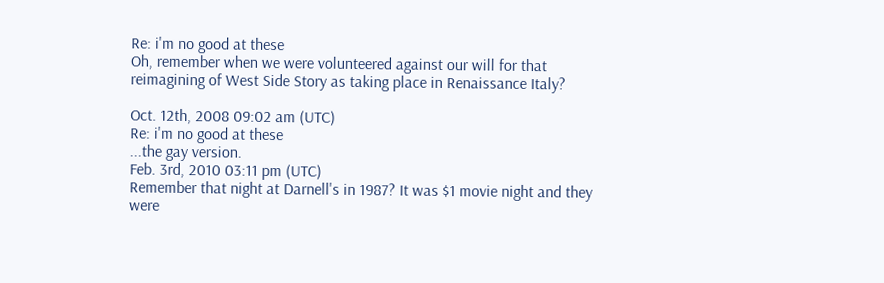Re: i'm no good at these
Oh, remember when we were volunteered against our will for that reimagining of West Side Story as taking place in Renaissance Italy?

Oct. 12th, 2008 09:02 am (UTC)
Re: i'm no good at these
...the gay version.
Feb. 3rd, 2010 03:11 pm (UTC)
Remember that night at Darnell's in 1987? It was $1 movie night and they were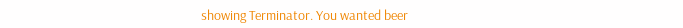showing Terminator. You wanted beer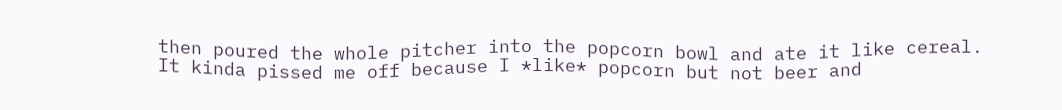then poured the whole pitcher into the popcorn bowl and ate it like cereal. It kinda pissed me off because I *like* popcorn but not beer and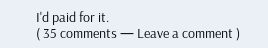I'd paid for it.
( 35 comments — Leave a comment )